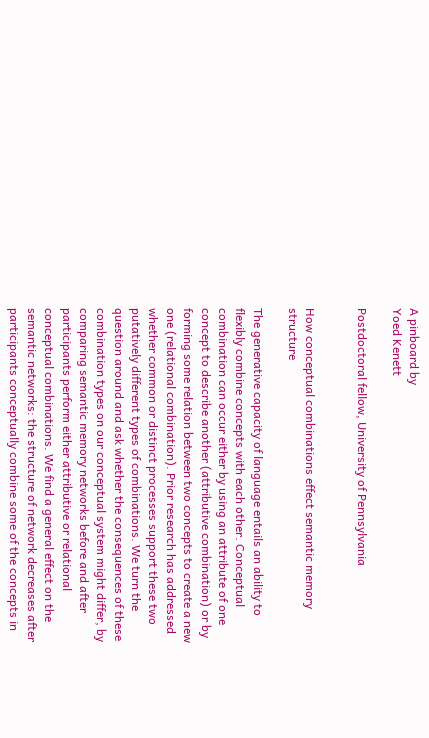A pinboard by
Yoed Kenett

Postdoctoral fellow, University of Pennsylvania


How conceptual combinations effect semantic memory structure

The generative capacity of language entails an ability to flexibly combine concepts with each other. Conceptual combination can occur either by using an attribute of one concept to describe another (attributive combination) or by forming some relation between two concepts to create a new one (relational combination). Prior research has addressed whether common or distinct processes support these two putatively different types of combinations. We turn the question around and ask whether the consequences of these combination types on our conceptual system might differ, by comparing semantic memory networks before and after participants perform either attributive or relational conceptual combinations. We find a general effect on the semantic networks: the structure of network decreases after participants conceptually combine some of the concepts in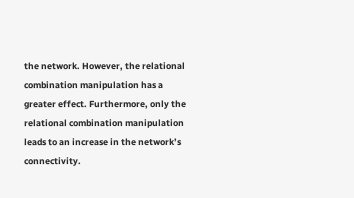the network. However, the relational combination manipulation has a greater effect. Furthermore, only the relational combination manipulation leads to an increase in the network’s connectivity.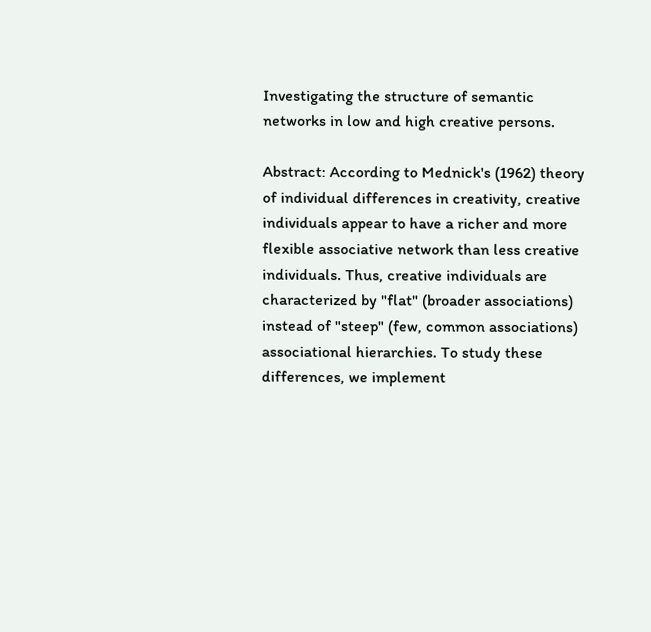Investigating the structure of semantic networks in low and high creative persons.

Abstract: According to Mednick's (1962) theory of individual differences in creativity, creative individuals appear to have a richer and more flexible associative network than less creative individuals. Thus, creative individuals are characterized by "flat" (broader associations) instead of "steep" (few, common associations) associational hierarchies. To study these differences, we implement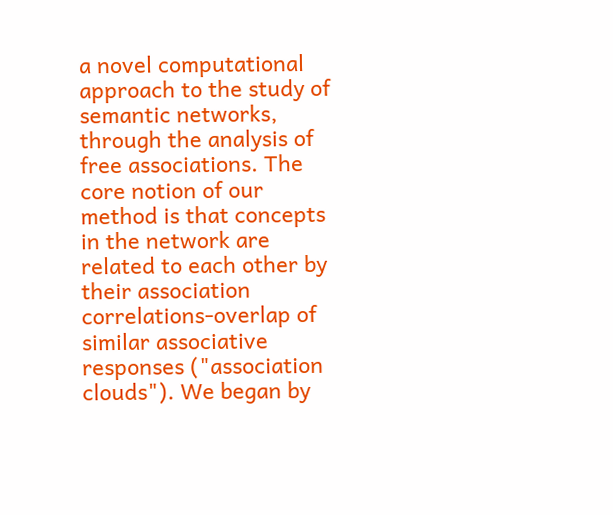a novel computational approach to the study of semantic networks, through the analysis of free associations. The core notion of our method is that concepts in the network are related to each other by their association correlations-overlap of similar associative responses ("association clouds"). We began by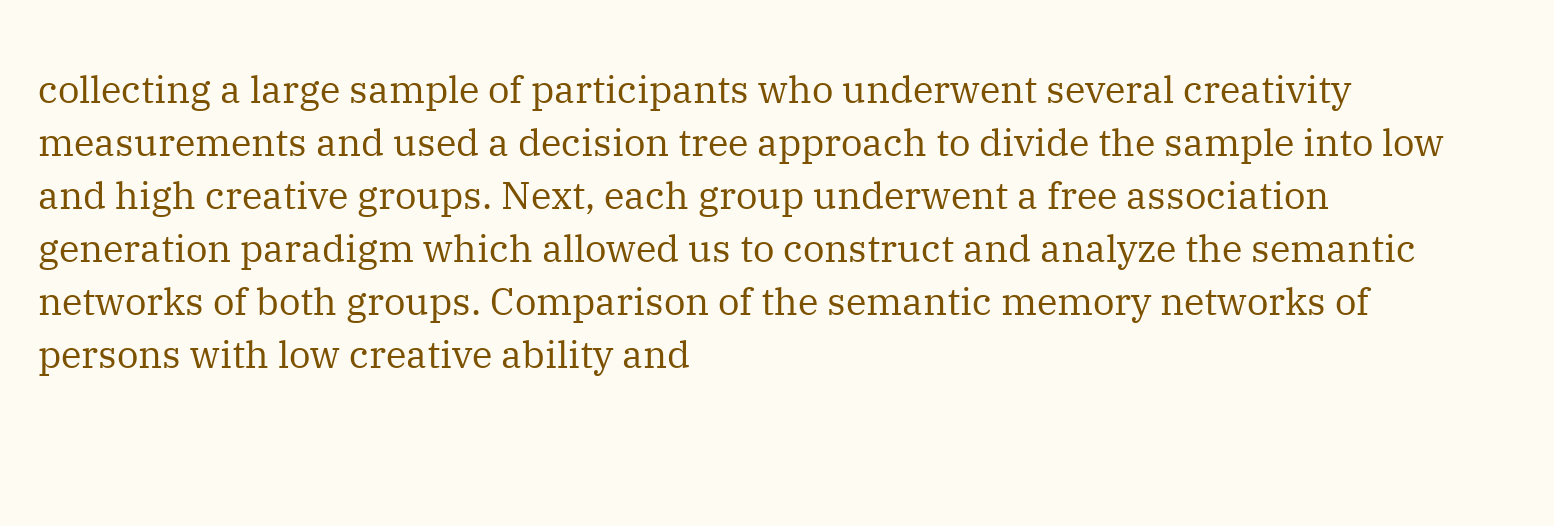collecting a large sample of participants who underwent several creativity measurements and used a decision tree approach to divide the sample into low and high creative groups. Next, each group underwent a free association generation paradigm which allowed us to construct and analyze the semantic networks of both groups. Comparison of the semantic memory networks of persons with low creative ability and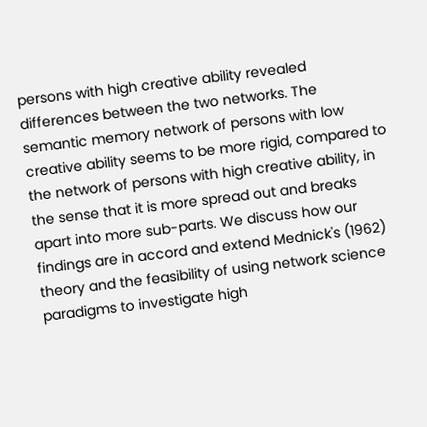persons with high creative ability revealed differences between the two networks. The semantic memory network of persons with low creative ability seems to be more rigid, compared to the network of persons with high creative ability, in the sense that it is more spread out and breaks apart into more sub-parts. We discuss how our findings are in accord and extend Mednick's (1962) theory and the feasibility of using network science paradigms to investigate high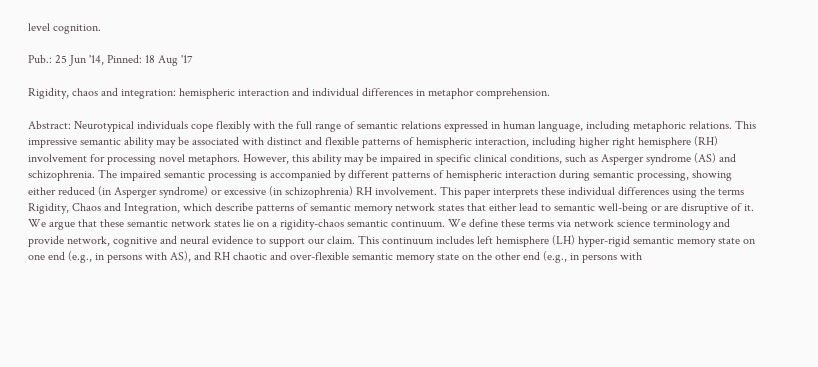level cognition.

Pub.: 25 Jun '14, Pinned: 18 Aug '17

Rigidity, chaos and integration: hemispheric interaction and individual differences in metaphor comprehension.

Abstract: Neurotypical individuals cope flexibly with the full range of semantic relations expressed in human language, including metaphoric relations. This impressive semantic ability may be associated with distinct and flexible patterns of hemispheric interaction, including higher right hemisphere (RH) involvement for processing novel metaphors. However, this ability may be impaired in specific clinical conditions, such as Asperger syndrome (AS) and schizophrenia. The impaired semantic processing is accompanied by different patterns of hemispheric interaction during semantic processing, showing either reduced (in Asperger syndrome) or excessive (in schizophrenia) RH involvement. This paper interprets these individual differences using the terms Rigidity, Chaos and Integration, which describe patterns of semantic memory network states that either lead to semantic well-being or are disruptive of it. We argue that these semantic network states lie on a rigidity-chaos semantic continuum. We define these terms via network science terminology and provide network, cognitive and neural evidence to support our claim. This continuum includes left hemisphere (LH) hyper-rigid semantic memory state on one end (e.g., in persons with AS), and RH chaotic and over-flexible semantic memory state on the other end (e.g., in persons with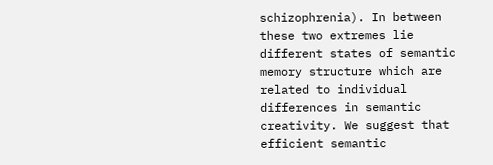schizophrenia). In between these two extremes lie different states of semantic memory structure which are related to individual differences in semantic creativity. We suggest that efficient semantic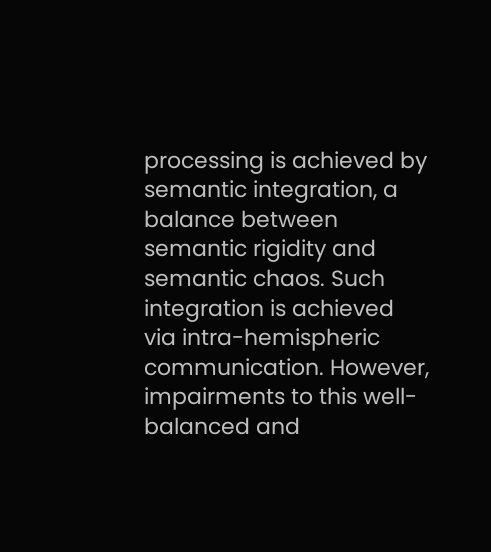processing is achieved by semantic integration, a balance between semantic rigidity and semantic chaos. Such integration is achieved via intra-hemispheric communication. However, impairments to this well-balanced and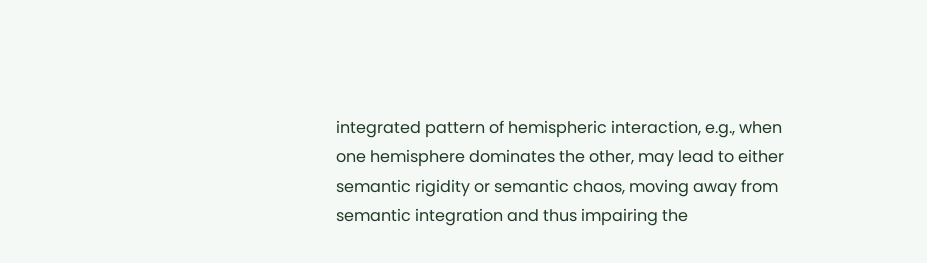integrated pattern of hemispheric interaction, e.g., when one hemisphere dominates the other, may lead to either semantic rigidity or semantic chaos, moving away from semantic integration and thus impairing the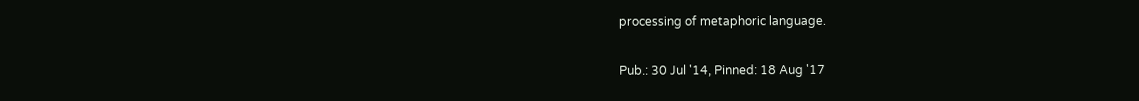processing of metaphoric language.

Pub.: 30 Jul '14, Pinned: 18 Aug '17